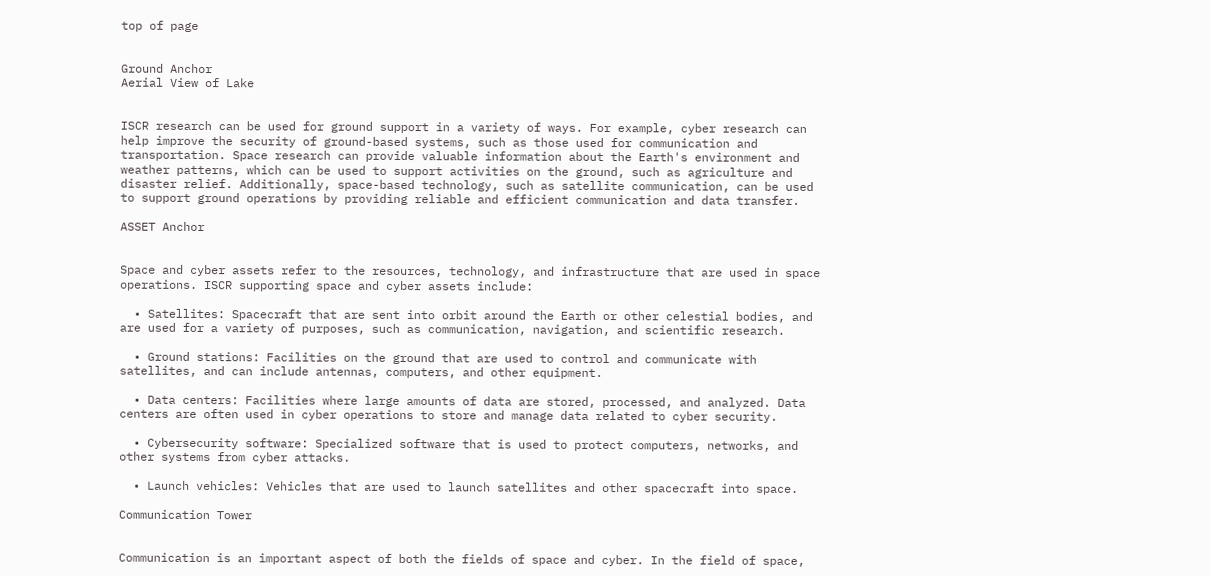top of page


Ground Anchor
Aerial View of Lake


ISCR research can be used for ground support in a variety of ways. For example, cyber research can help improve the security of ground-based systems, such as those used for communication and transportation. Space research can provide valuable information about the Earth's environment and weather patterns, which can be used to support activities on the ground, such as agriculture and disaster relief. Additionally, space-based technology, such as satellite communication, can be used to support ground operations by providing reliable and efficient communication and data transfer.

ASSET Anchor


Space and cyber assets refer to the resources, technology, and infrastructure that are used in space operations. ISCR supporting space and cyber assets include:

  • Satellites: Spacecraft that are sent into orbit around the Earth or other celestial bodies, and are used for a variety of purposes, such as communication, navigation, and scientific research.

  • Ground stations: Facilities on the ground that are used to control and communicate with satellites, and can include antennas, computers, and other equipment.

  • Data centers: Facilities where large amounts of data are stored, processed, and analyzed. Data centers are often used in cyber operations to store and manage data related to cyber security.

  • Cybersecurity software: Specialized software that is used to protect computers, networks, and other systems from cyber attacks.

  • Launch vehicles: Vehicles that are used to launch satellites and other spacecraft into space.

Communication Tower


Communication is an important aspect of both the fields of space and cyber. In the field of space,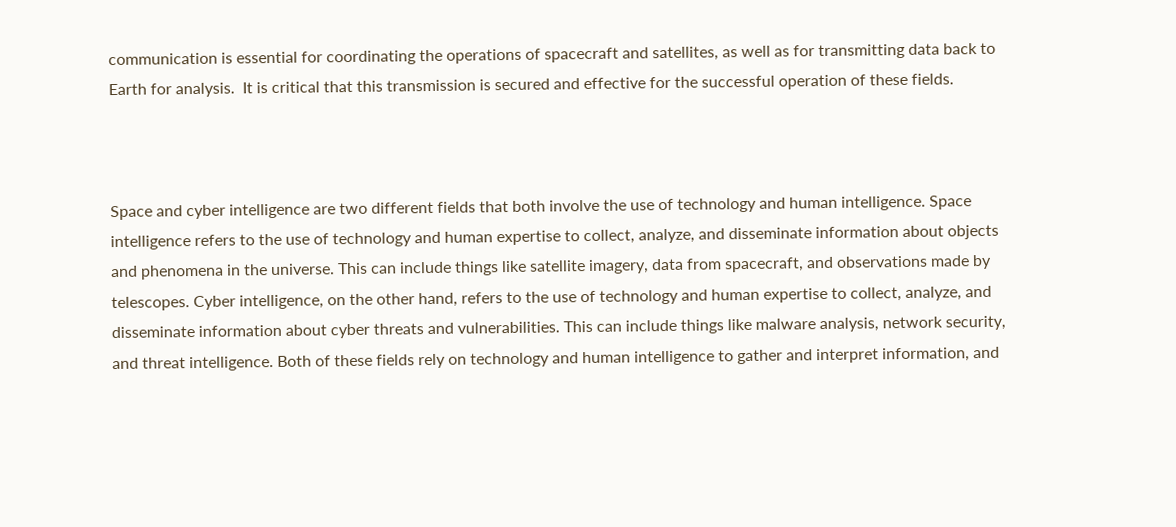communication is essential for coordinating the operations of spacecraft and satellites, as well as for transmitting data back to Earth for analysis.  It is critical that this transmission is secured and effective for the successful operation of these fields.



Space and cyber intelligence are two different fields that both involve the use of technology and human intelligence. Space intelligence refers to the use of technology and human expertise to collect, analyze, and disseminate information about objects and phenomena in the universe. This can include things like satellite imagery, data from spacecraft, and observations made by telescopes. Cyber intelligence, on the other hand, refers to the use of technology and human expertise to collect, analyze, and disseminate information about cyber threats and vulnerabilities. This can include things like malware analysis, network security, and threat intelligence. Both of these fields rely on technology and human intelligence to gather and interpret information, and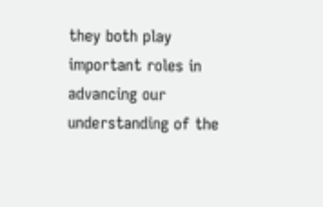they both play important roles in advancing our understanding of the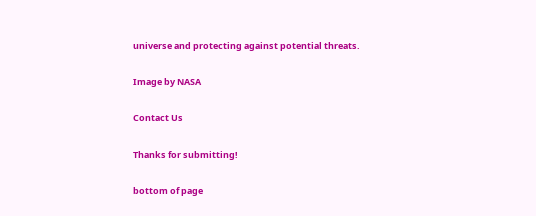universe and protecting against potential threats.

Image by NASA

Contact Us

Thanks for submitting!

bottom of page